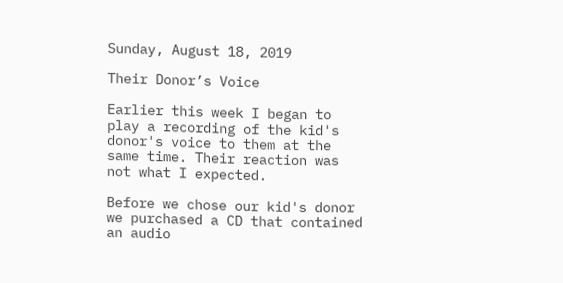Sunday, August 18, 2019

Their Donor’s Voice

Earlier this week I began to play a recording of the kid's donor's voice to them at the same time. Their reaction was not what I expected.

Before we chose our kid's donor we purchased a CD that contained an audio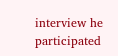interview he participated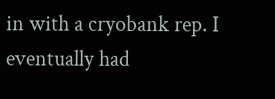in with a cryobank rep. I eventually had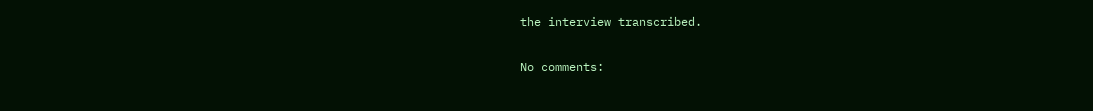the interview transcribed.

No comments: